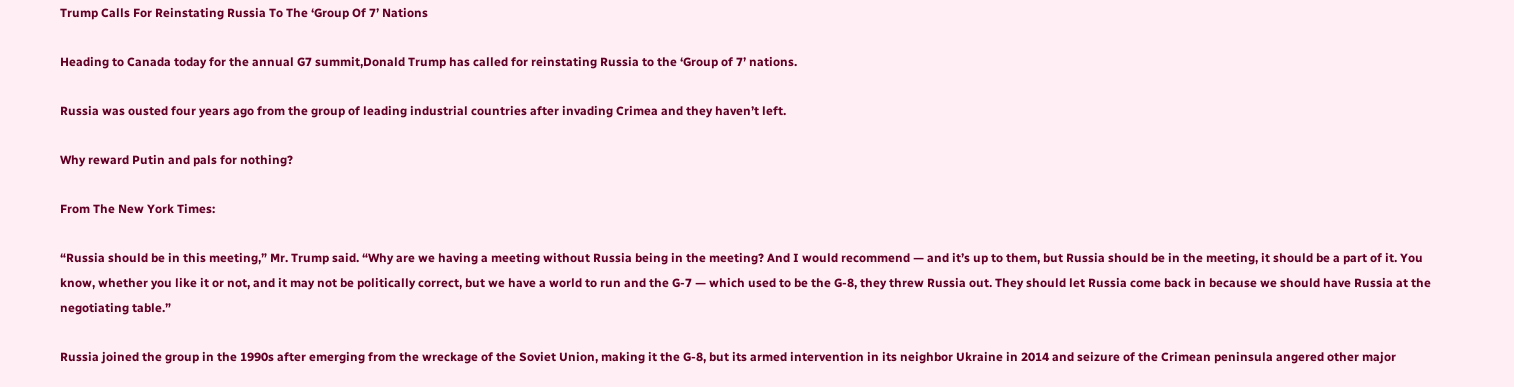Trump Calls For Reinstating Russia To The ‘Group Of 7’ Nations

Heading to Canada today for the annual G7 summit,Donald Trump has called for reinstating Russia to the ‘Group of 7’ nations.

Russia was ousted four years ago from the group of leading industrial countries after invading Crimea and they haven’t left.

Why reward Putin and pals for nothing?

From The New York Times:

“Russia should be in this meeting,” Mr. Trump said. “Why are we having a meeting without Russia being in the meeting? And I would recommend — and it’s up to them, but Russia should be in the meeting, it should be a part of it. You know, whether you like it or not, and it may not be politically correct, but we have a world to run and the G-7 — which used to be the G-8, they threw Russia out. They should let Russia come back in because we should have Russia at the negotiating table.”

Russia joined the group in the 1990s after emerging from the wreckage of the Soviet Union, making it the G-8, but its armed intervention in its neighbor Ukraine in 2014 and seizure of the Crimean peninsula angered other major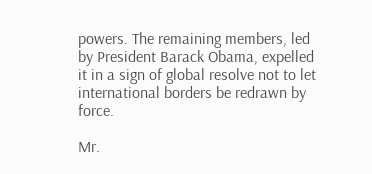powers. The remaining members, led by President Barack Obama, expelled it in a sign of global resolve not to let international borders be redrawn by force.

Mr.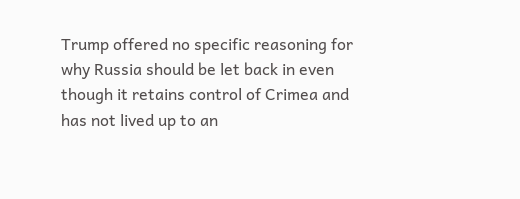Trump offered no specific reasoning for why Russia should be let back in even though it retains control of Crimea and has not lived up to an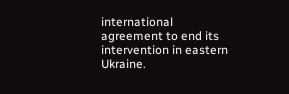international agreement to end its intervention in eastern Ukraine.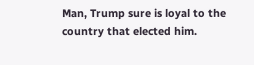Man, Trump sure is loyal to the country that elected him.